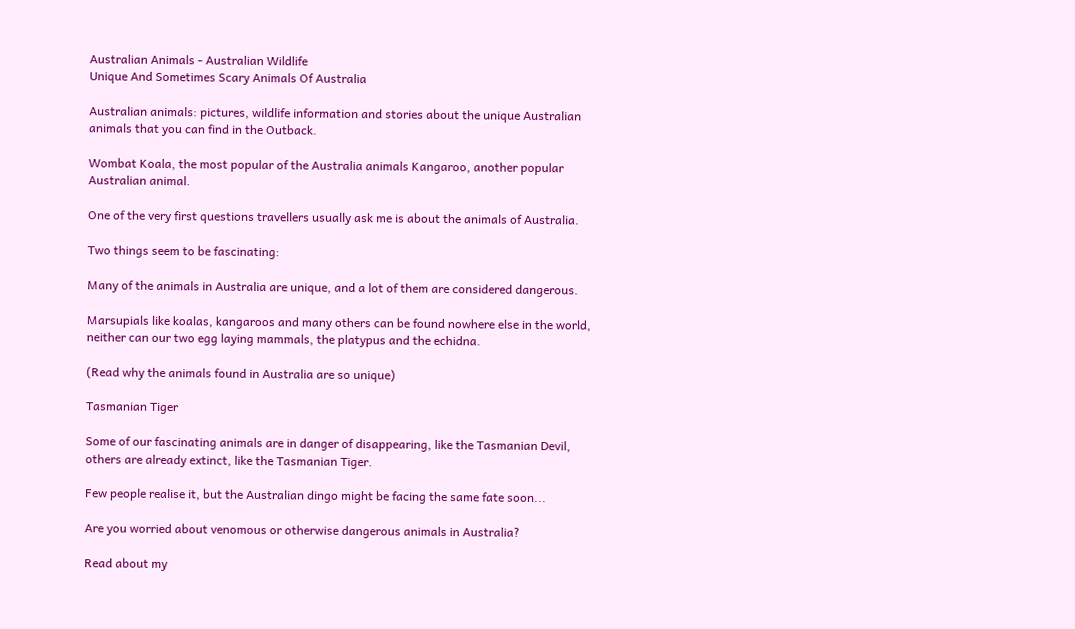Australian Animals - Australian Wildlife
Unique And Sometimes Scary Animals Of Australia

Australian animals: pictures, wildlife information and stories about the unique Australian animals that you can find in the Outback.

Wombat Koala, the most popular of the Australia animals Kangaroo, another popular Australian animal.

One of the very first questions travellers usually ask me is about the animals of Australia.

Two things seem to be fascinating:

Many of the animals in Australia are unique, and a lot of them are considered dangerous.

Marsupials like koalas, kangaroos and many others can be found nowhere else in the world, neither can our two egg laying mammals, the platypus and the echidna.

(Read why the animals found in Australia are so unique)

Tasmanian Tiger

Some of our fascinating animals are in danger of disappearing, like the Tasmanian Devil, others are already extinct, like the Tasmanian Tiger.

Few people realise it, but the Australian dingo might be facing the same fate soon...

Are you worried about venomous or otherwise dangerous animals in Australia?

Read about my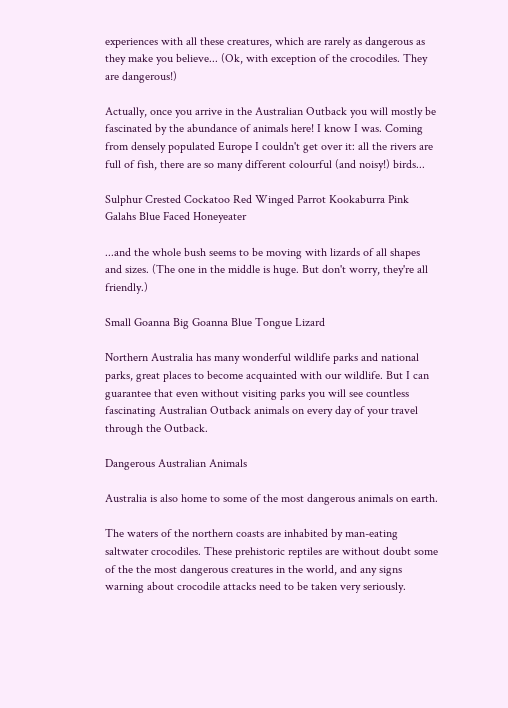experiences with all these creatures, which are rarely as dangerous as they make you believe... (Ok, with exception of the crocodiles. They are dangerous!)

Actually, once you arrive in the Australian Outback you will mostly be fascinated by the abundance of animals here! I know I was. Coming from densely populated Europe I couldn't get over it: all the rivers are full of fish, there are so many different colourful (and noisy!) birds...

Sulphur Crested Cockatoo Red Winged Parrot Kookaburra Pink Galahs Blue Faced Honeyeater

...and the whole bush seems to be moving with lizards of all shapes and sizes. (The one in the middle is huge. But don't worry, they're all friendly.)

Small Goanna Big Goanna Blue Tongue Lizard

Northern Australia has many wonderful wildlife parks and national parks, great places to become acquainted with our wildlife. But I can guarantee that even without visiting parks you will see countless fascinating Australian Outback animals on every day of your travel through the Outback.

Dangerous Australian Animals

Australia is also home to some of the most dangerous animals on earth.

The waters of the northern coasts are inhabited by man-eating saltwater crocodiles. These prehistoric reptiles are without doubt some of the the most dangerous creatures in the world, and any signs warning about crocodile attacks need to be taken very seriously.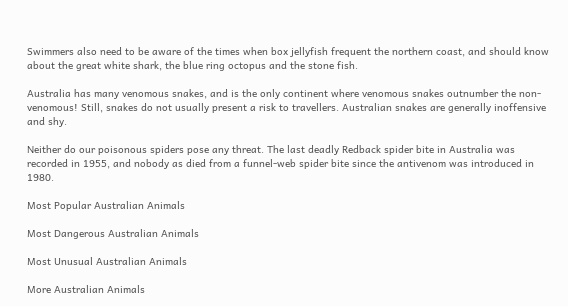Swimmers also need to be aware of the times when box jellyfish frequent the northern coast, and should know about the great white shark, the blue ring octopus and the stone fish.

Australia has many venomous snakes, and is the only continent where venomous snakes outnumber the non-venomous! Still, snakes do not usually present a risk to travellers. Australian snakes are generally inoffensive and shy.

Neither do our poisonous spiders pose any threat. The last deadly Redback spider bite in Australia was recorded in 1955, and nobody as died from a funnel-web spider bite since the antivenom was introduced in 1980.

Most Popular Australian Animals

Most Dangerous Australian Animals

Most Unusual Australian Animals

More Australian Animals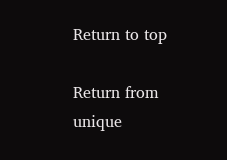Return to top

Return from unique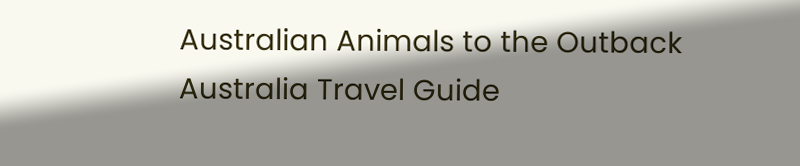Australian Animals to the Outback Australia Travel Guide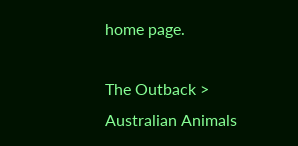home page.

The Outback > Australian Animals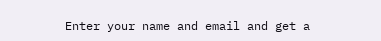Enter your name and email and get a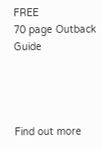FREE
70 page Outback Guide




Find out more